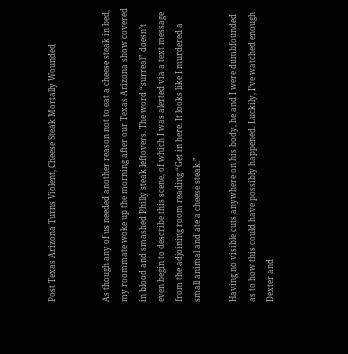Post Texas Arizona Turns Violent, Cheese Steak Mortally Wounded


As though any of us needed another reason not to eat a cheese steak in bed, my roommate woke up the morning after our Texas Arizona show covered in blood and smashed Philly steak leftovers. The word “surreal” doesn’t even begin to describe this scene, of which I was alerted via a text message from the adjoining room reading “Get in here. It looks like I murdered a small animal and ate a cheese steak.”

Having no visible cuts anywhere on his body, he and I were dumbfounded as to how this could have possibly happened. Luckily, I’ve watched enough Dexter and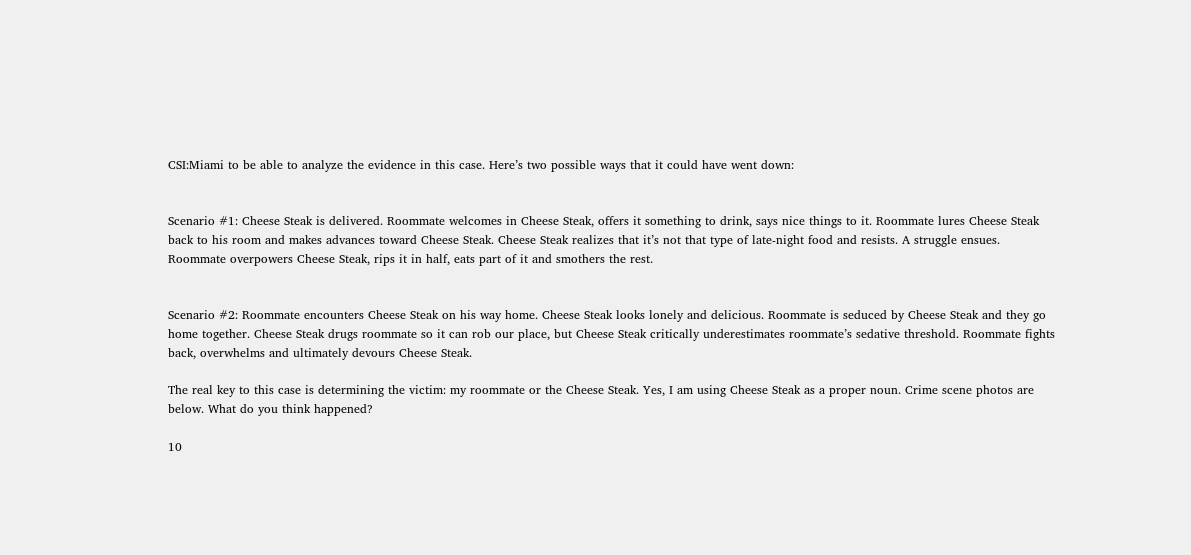CSI:Miami to be able to analyze the evidence in this case. Here’s two possible ways that it could have went down:


Scenario #1: Cheese Steak is delivered. Roommate welcomes in Cheese Steak, offers it something to drink, says nice things to it. Roommate lures Cheese Steak back to his room and makes advances toward Cheese Steak. Cheese Steak realizes that it’s not that type of late-night food and resists. A struggle ensues. Roommate overpowers Cheese Steak, rips it in half, eats part of it and smothers the rest.


Scenario #2: Roommate encounters Cheese Steak on his way home. Cheese Steak looks lonely and delicious. Roommate is seduced by Cheese Steak and they go home together. Cheese Steak drugs roommate so it can rob our place, but Cheese Steak critically underestimates roommate’s sedative threshold. Roommate fights back, overwhelms and ultimately devours Cheese Steak.

The real key to this case is determining the victim: my roommate or the Cheese Steak. Yes, I am using Cheese Steak as a proper noun. Crime scene photos are below. What do you think happened?

10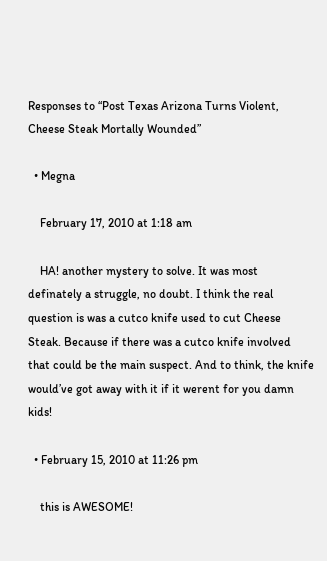Responses to “Post Texas Arizona Turns Violent, Cheese Steak Mortally Wounded”

  • Megna

    February 17, 2010 at 1:18 am

    HA! another mystery to solve. It was most definately a struggle, no doubt. I think the real question is was a cutco knife used to cut Cheese Steak. Because if there was a cutco knife involved that could be the main suspect. And to think, the knife would’ve got away with it if it werent for you damn kids!

  • February 15, 2010 at 11:26 pm

    this is AWESOME!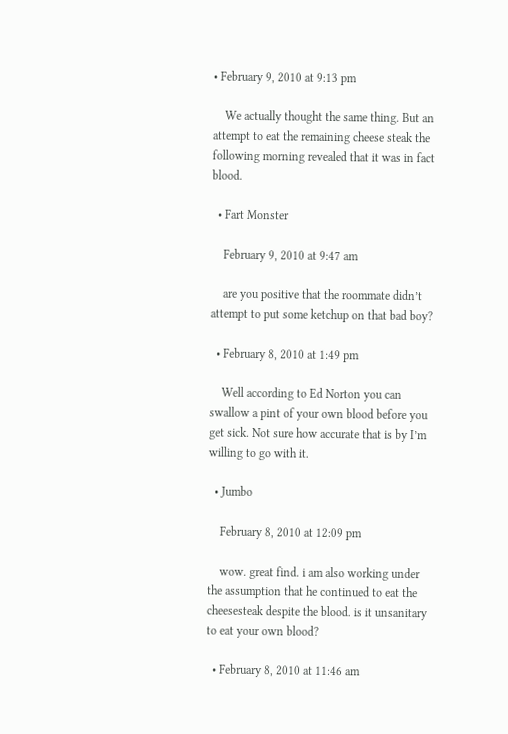• February 9, 2010 at 9:13 pm

    We actually thought the same thing. But an attempt to eat the remaining cheese steak the following morning revealed that it was in fact blood.

  • Fart Monster

    February 9, 2010 at 9:47 am

    are you positive that the roommate didn’t attempt to put some ketchup on that bad boy?

  • February 8, 2010 at 1:49 pm

    Well according to Ed Norton you can swallow a pint of your own blood before you get sick. Not sure how accurate that is by I’m willing to go with it.

  • Jumbo

    February 8, 2010 at 12:09 pm

    wow. great find. i am also working under the assumption that he continued to eat the cheesesteak despite the blood. is it unsanitary to eat your own blood?

  • February 8, 2010 at 11:46 am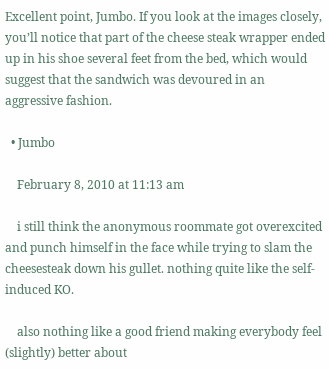Excellent point, Jumbo. If you look at the images closely, you’ll notice that part of the cheese steak wrapper ended up in his shoe several feet from the bed, which would suggest that the sandwich was devoured in an aggressive fashion.

  • Jumbo

    February 8, 2010 at 11:13 am

    i still think the anonymous roommate got overexcited and punch himself in the face while trying to slam the cheesesteak down his gullet. nothing quite like the self-induced KO.

    also nothing like a good friend making everybody feel (slightly) better about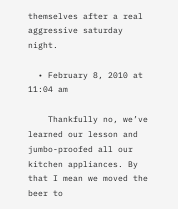themselves after a real aggressive saturday night.

  • February 8, 2010 at 11:04 am

    Thankfully no, we’ve learned our lesson and jumbo-proofed all our kitchen appliances. By that I mean we moved the beer to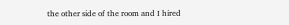the other side of the room and I hired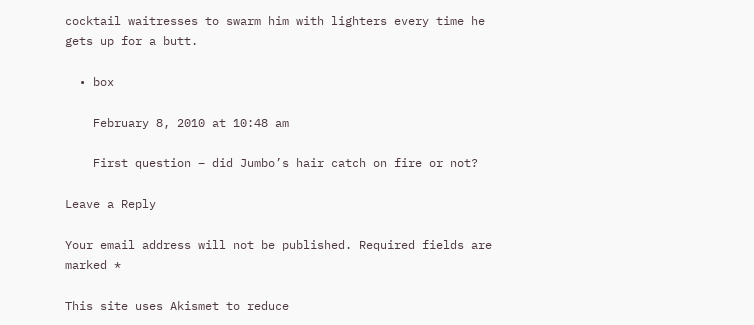cocktail waitresses to swarm him with lighters every time he gets up for a butt.

  • box

    February 8, 2010 at 10:48 am

    First question – did Jumbo’s hair catch on fire or not?

Leave a Reply

Your email address will not be published. Required fields are marked *

This site uses Akismet to reduce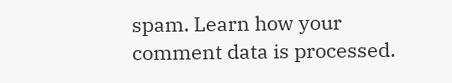spam. Learn how your comment data is processed.